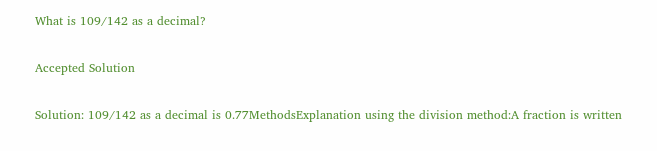What is 109/142 as a decimal?

Accepted Solution

Solution: 109/142 as a decimal is 0.77MethodsExplanation using the division method:A fraction is written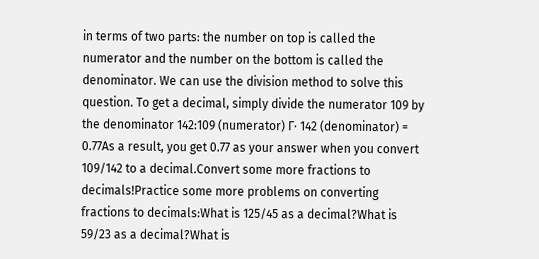in terms of two parts: the number on top is called the numerator and the number on the bottom is called the denominator. We can use the division method to solve this question. To get a decimal, simply divide the numerator 109 by the denominator 142:109 (numerator) Γ· 142 (denominator) = 0.77As a result, you get 0.77 as your answer when you convert 109/142 to a decimal.Convert some more fractions to decimals!Practice some more problems on converting fractions to decimals:What is 125/45 as a decimal?What is 59/23 as a decimal?What is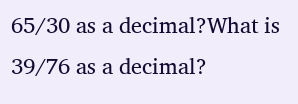65/30 as a decimal?What is 39/76 as a decimal?